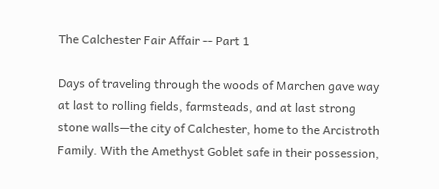The Calchester Fair Affair -- Part 1

Days of traveling through the woods of Marchen gave way at last to rolling fields, farmsteads, and at last strong stone walls—the city of Calchester, home to the Arcistroth Family. With the Amethyst Goblet safe in their possession,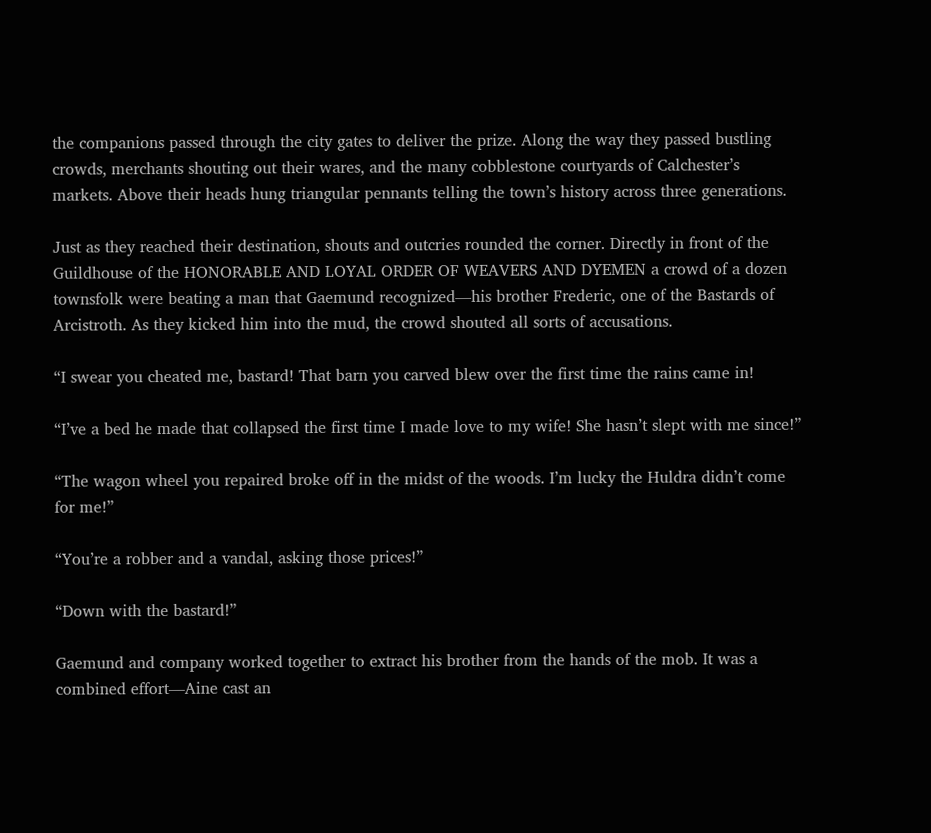the companions passed through the city gates to deliver the prize. Along the way they passed bustling crowds, merchants shouting out their wares, and the many cobblestone courtyards of Calchester’s markets. Above their heads hung triangular pennants telling the town’s history across three generations.

Just as they reached their destination, shouts and outcries rounded the corner. Directly in front of the Guildhouse of the HONORABLE AND LOYAL ORDER OF WEAVERS AND DYEMEN a crowd of a dozen townsfolk were beating a man that Gaemund recognized—his brother Frederic, one of the Bastards of Arcistroth. As they kicked him into the mud, the crowd shouted all sorts of accusations.

“I swear you cheated me, bastard! That barn you carved blew over the first time the rains came in!

“I’ve a bed he made that collapsed the first time I made love to my wife! She hasn’t slept with me since!”

“The wagon wheel you repaired broke off in the midst of the woods. I’m lucky the Huldra didn’t come for me!”

“You’re a robber and a vandal, asking those prices!”

“Down with the bastard!”

Gaemund and company worked together to extract his brother from the hands of the mob. It was a combined effort—Aine cast an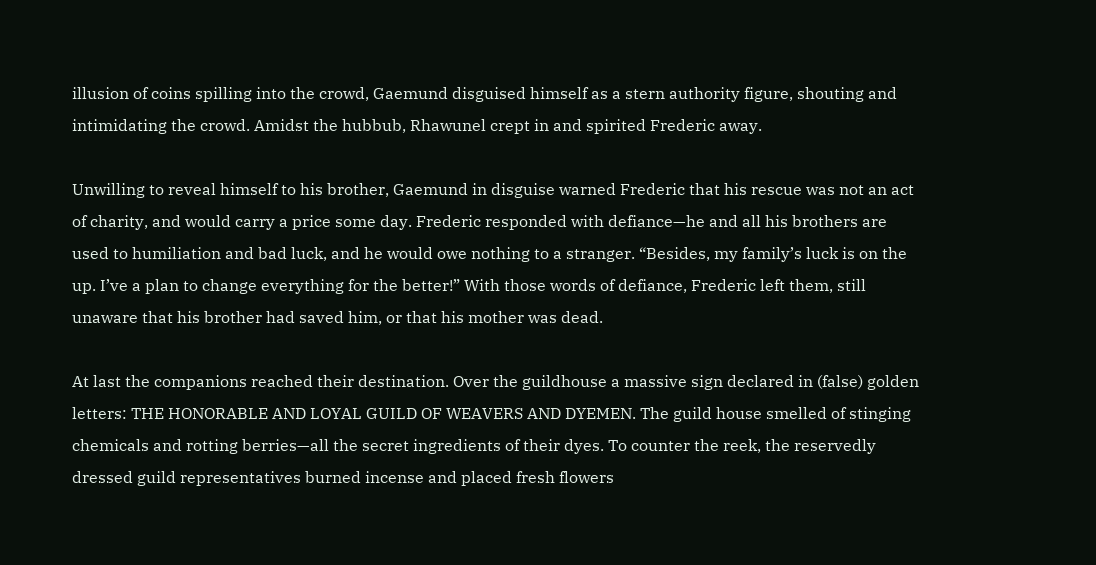illusion of coins spilling into the crowd, Gaemund disguised himself as a stern authority figure, shouting and intimidating the crowd. Amidst the hubbub, Rhawunel crept in and spirited Frederic away.

Unwilling to reveal himself to his brother, Gaemund in disguise warned Frederic that his rescue was not an act of charity, and would carry a price some day. Frederic responded with defiance—he and all his brothers are used to humiliation and bad luck, and he would owe nothing to a stranger. “Besides, my family’s luck is on the up. I’ve a plan to change everything for the better!” With those words of defiance, Frederic left them, still unaware that his brother had saved him, or that his mother was dead.

At last the companions reached their destination. Over the guildhouse a massive sign declared in (false) golden letters: THE HONORABLE AND LOYAL GUILD OF WEAVERS AND DYEMEN. The guild house smelled of stinging chemicals and rotting berries—all the secret ingredients of their dyes. To counter the reek, the reservedly dressed guild representatives burned incense and placed fresh flowers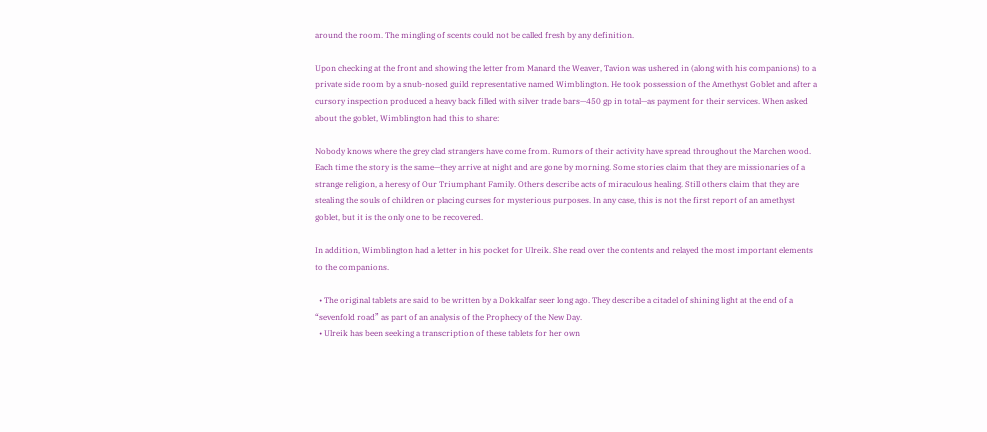around the room. The mingling of scents could not be called fresh by any definition.

Upon checking at the front and showing the letter from Manard the Weaver, Tavion was ushered in (along with his companions) to a private side room by a snub-nosed guild representative named Wimblington. He took possession of the Amethyst Goblet and after a cursory inspection produced a heavy back filled with silver trade bars—450 gp in total—as payment for their services. When asked about the goblet, Wimblington had this to share:

Nobody knows where the grey clad strangers have come from. Rumors of their activity have spread throughout the Marchen wood. Each time the story is the same—they arrive at night and are gone by morning. Some stories claim that they are missionaries of a strange religion, a heresy of Our Triumphant Family. Others describe acts of miraculous healing. Still others claim that they are stealing the souls of children or placing curses for mysterious purposes. In any case, this is not the first report of an amethyst goblet, but it is the only one to be recovered.

In addition, Wimblington had a letter in his pocket for Ulreik. She read over the contents and relayed the most important elements to the companions.

  • The original tablets are said to be written by a Dokkalfar seer long ago. They describe a citadel of shining light at the end of a “sevenfold road” as part of an analysis of the Prophecy of the New Day.
  • Ulreik has been seeking a transcription of these tablets for her own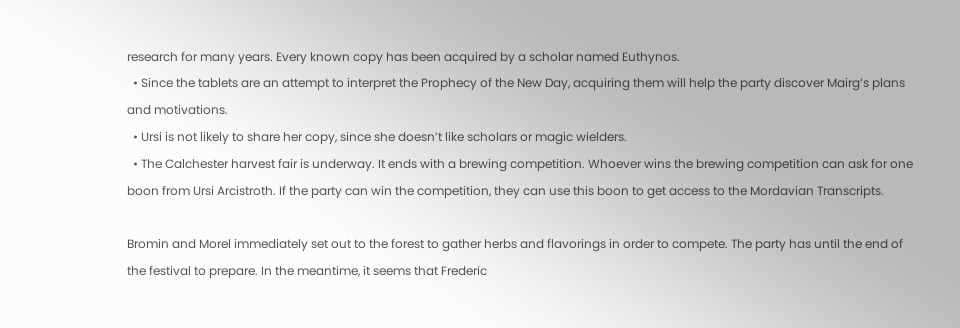research for many years. Every known copy has been acquired by a scholar named Euthynos.
  • Since the tablets are an attempt to interpret the Prophecy of the New Day, acquiring them will help the party discover Mairg’s plans and motivations.
  • Ursi is not likely to share her copy, since she doesn’t like scholars or magic wielders.
  • The Calchester harvest fair is underway. It ends with a brewing competition. Whoever wins the brewing competition can ask for one boon from Ursi Arcistroth. If the party can win the competition, they can use this boon to get access to the Mordavian Transcripts.

Bromin and Morel immediately set out to the forest to gather herbs and flavorings in order to compete. The party has until the end of the festival to prepare. In the meantime, it seems that Frederic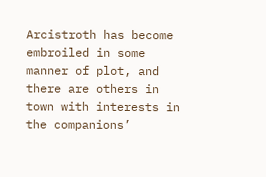Arcistroth has become embroiled in some manner of plot, and there are others in town with interests in the companions’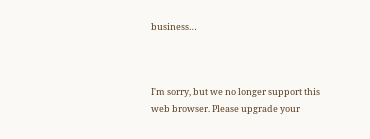business…



I'm sorry, but we no longer support this web browser. Please upgrade your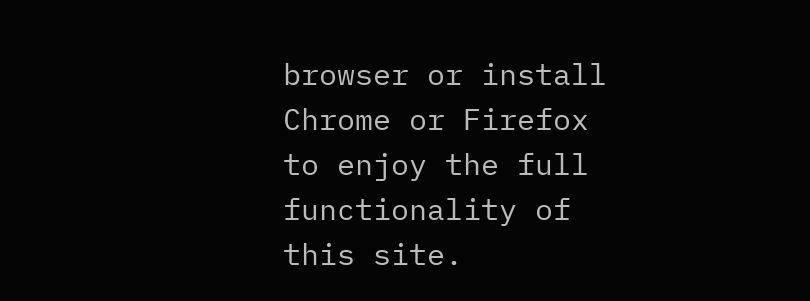browser or install Chrome or Firefox to enjoy the full functionality of this site.